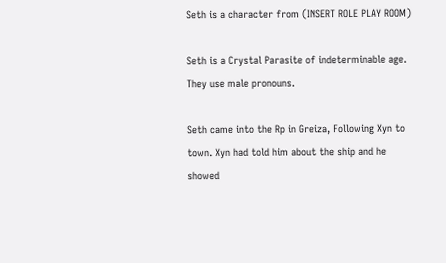Seth is a character from (INSERT ROLE PLAY ROOM)

Seth is a Crystal Parasite of indeterminable age. They use male pronouns.

Seth came into the Rp in Greiza, Following Xyn to town. Xyn had told him about the ship and he showed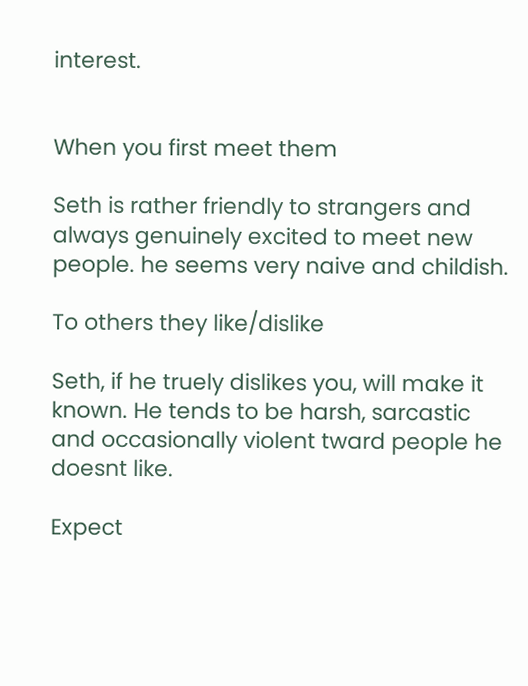interest.


When you first meet them

Seth is rather friendly to strangers and always genuinely excited to meet new people. he seems very naive and childish.

To others they like/dislike

Seth, if he truely dislikes you, will make it known. He tends to be harsh, sarcastic and occasionally violent tward people he doesnt like.

Expect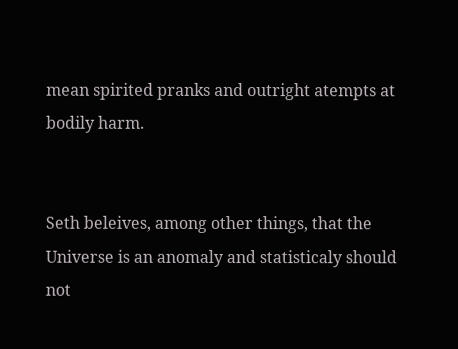mean spirited pranks and outright atempts at bodily harm.


Seth beleives, among other things, that the Universe is an anomaly and statisticaly should not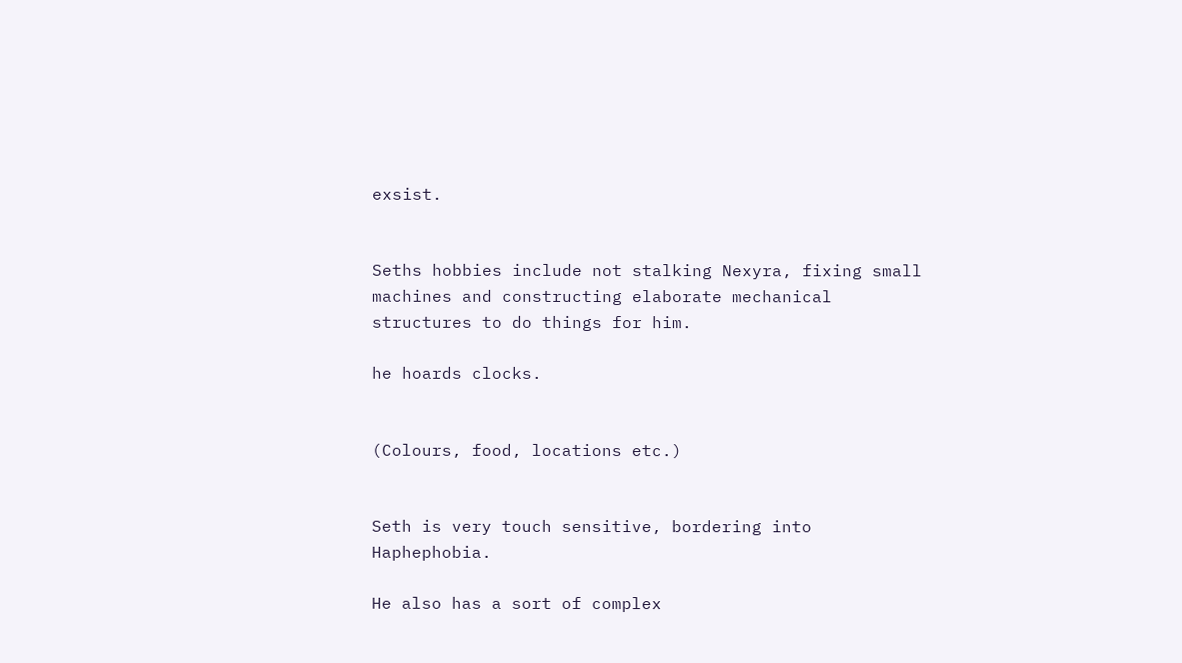exsist.


Seths hobbies include not stalking Nexyra, fixing small machines and constructing elaborate mechanical structures to do things for him.

he hoards clocks.


(Colours, food, locations etc.)


Seth is very touch sensitive, bordering into Haphephobia.

He also has a sort of complex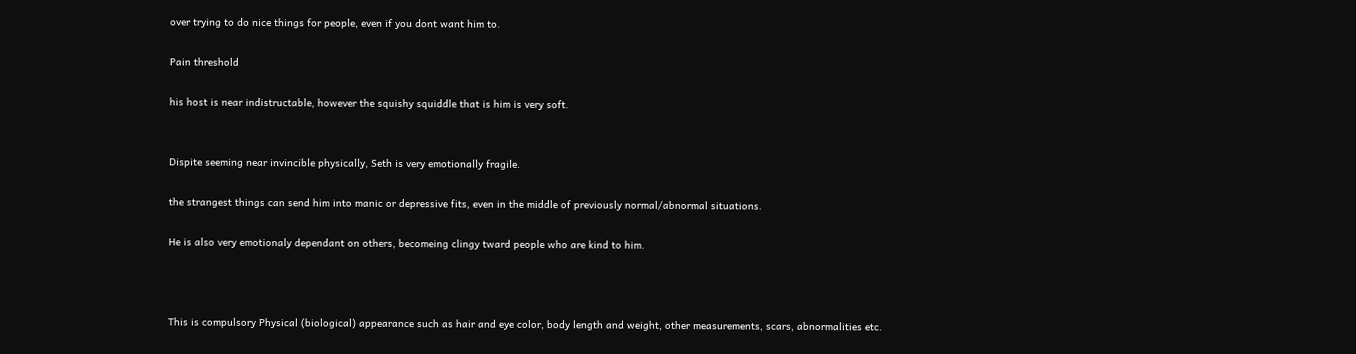over trying to do nice things for people, even if you dont want him to.

Pain threshold

his host is near indistructable, however the squishy squiddle that is him is very soft.


Dispite seeming near invincible physically, Seth is very emotionally fragile.

the strangest things can send him into manic or depressive fits, even in the middle of previously normal/abnormal situations.

He is also very emotionaly dependant on others, becomeing clingy tward people who are kind to him.



This is compulsory Physical (biological) appearance such as hair and eye color, body length and weight, other measurements, scars, abnormalities etc.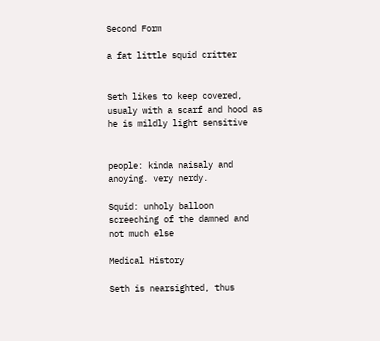Second Form

a fat little squid critter


Seth likes to keep covered, usualy with a scarf and hood as he is mildly light sensitive


people: kinda naisaly and anoying. very nerdy.

Squid: unholy balloon screeching of the damned and not much else

Medical History

Seth is nearsighted, thus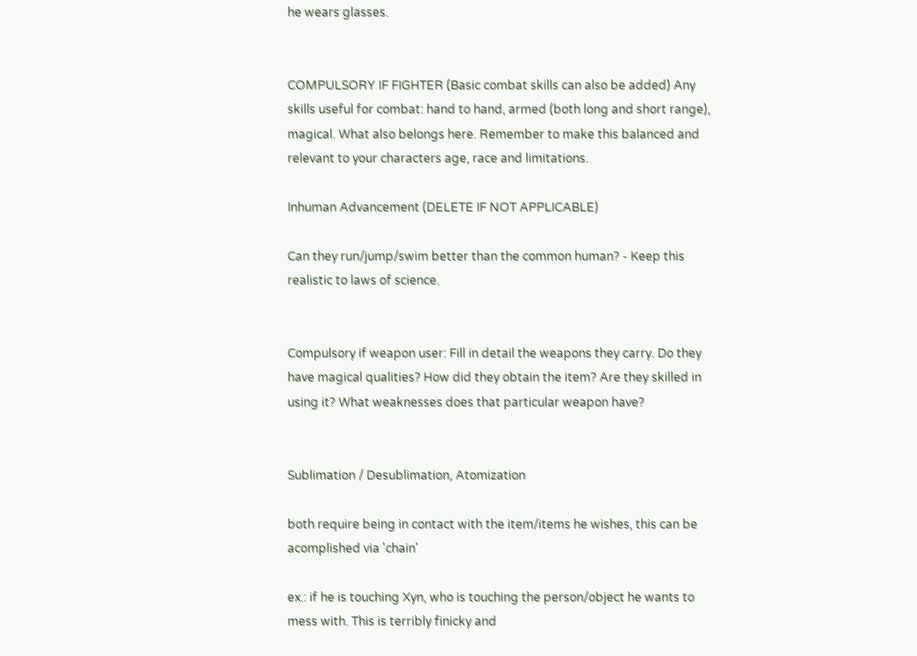he wears glasses.


COMPULSORY IF FIGHTER (Basic combat skills can also be added) Any skills useful for combat: hand to hand, armed (both long and short range), magical. What also belongs here. Remember to make this balanced and relevant to your characters age, race and limitations.

Inhuman Advancement (DELETE IF NOT APPLICABLE)

Can they run/jump/swim better than the common human? - Keep this realistic to laws of science.


Compulsory if weapon user: Fill in detail the weapons they carry. Do they have magical qualities? How did they obtain the item? Are they skilled in using it? What weaknesses does that particular weapon have?


Sublimation / Desublimation, Atomization

both require being in contact with the item/items he wishes, this can be acomplished via 'chain'

ex.: if he is touching Xyn, who is touching the person/object he wants to mess with. This is terribly finicky and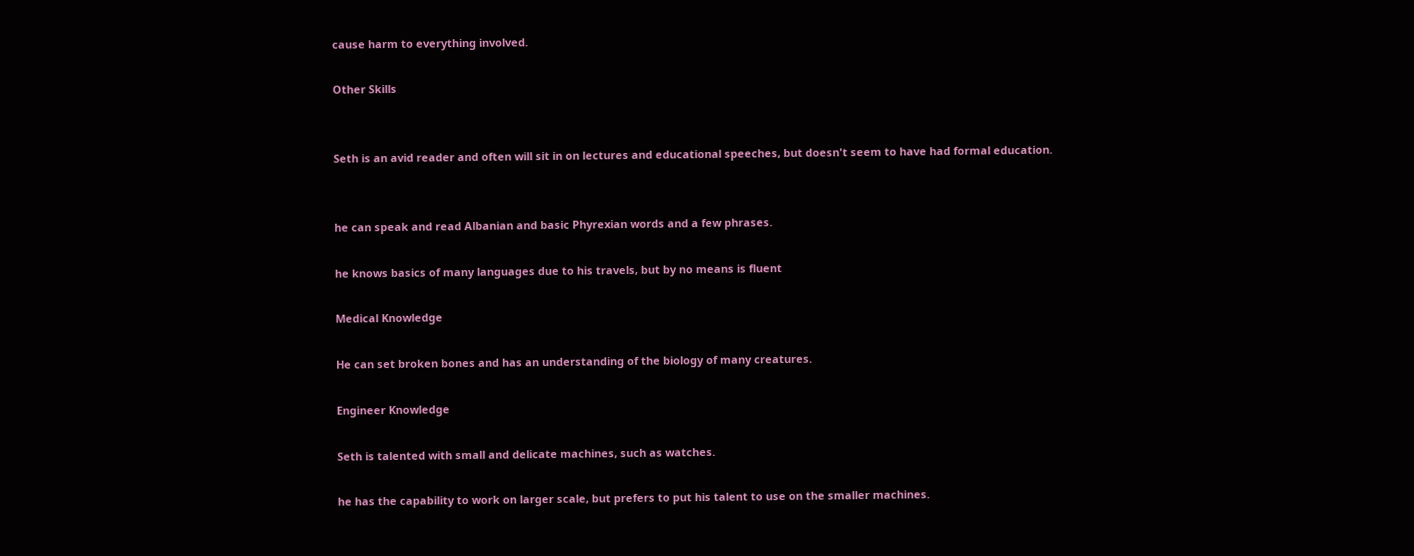cause harm to everything involved.

Other Skills


Seth is an avid reader and often will sit in on lectures and educational speeches, but doesn't seem to have had formal education.


he can speak and read Albanian and basic Phyrexian words and a few phrases.

he knows basics of many languages due to his travels, but by no means is fluent

Medical Knowledge

He can set broken bones and has an understanding of the biology of many creatures.

Engineer Knowledge

Seth is talented with small and delicate machines, such as watches.

he has the capability to work on larger scale, but prefers to put his talent to use on the smaller machines.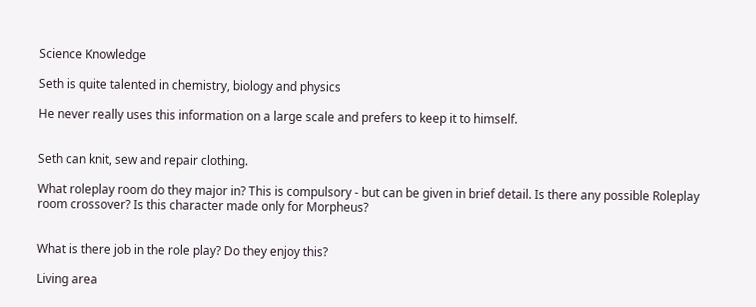Science Knowledge

Seth is quite talented in chemistry, biology and physics

He never really uses this information on a large scale and prefers to keep it to himself.


Seth can knit, sew and repair clothing.

What roleplay room do they major in? This is compulsory - but can be given in brief detail. Is there any possible Roleplay room crossover? Is this character made only for Morpheus?


What is there job in the role play? Do they enjoy this?

Living area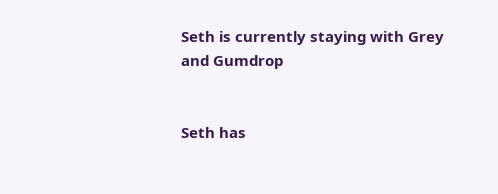Seth is currently staying with Grey and Gumdrop


Seth has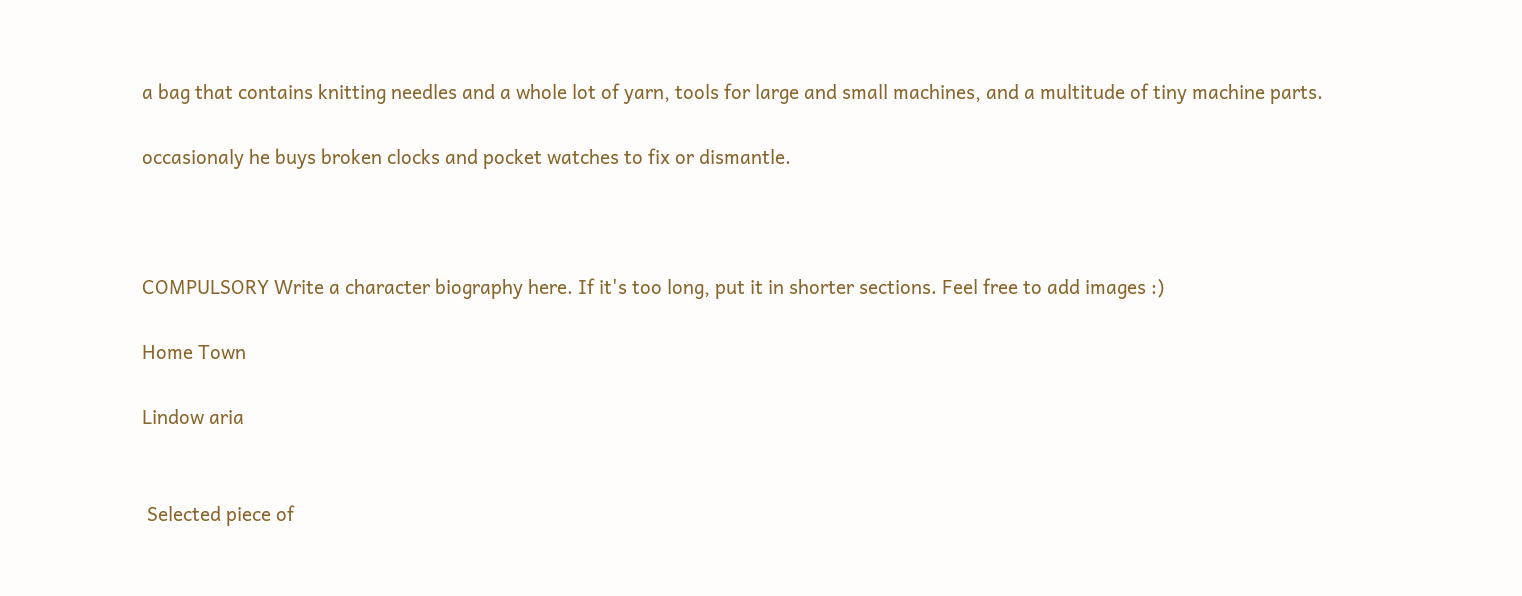a bag that contains knitting needles and a whole lot of yarn, tools for large and small machines, and a multitude of tiny machine parts.

occasionaly he buys broken clocks and pocket watches to fix or dismantle.



COMPULSORY Write a character biography here. If it's too long, put it in shorter sections. Feel free to add images :)

Home Town

Lindow aria


 Selected piece of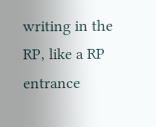writing in the RP, like a RP entrance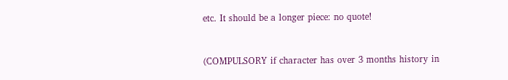etc. It should be a longer piece: no quote!


(COMPULSORY if character has over 3 months history in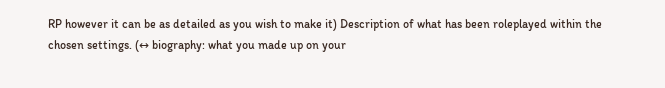RP however it can be as detailed as you wish to make it) Description of what has been roleplayed within the chosen settings. (↔ biography: what you made up on your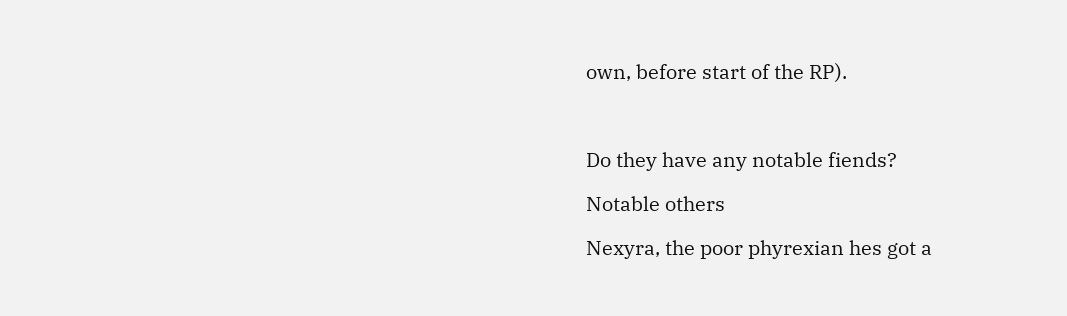own, before start of the RP).



Do they have any notable fiends?

Notable others

Nexyra, the poor phyrexian hes got a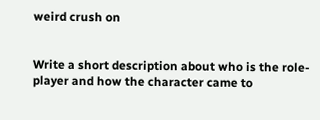weird crush on


Write a short description about who is the role-player and how the character came to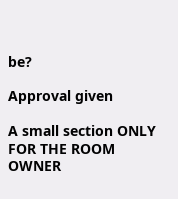be?

Approval given

A small section ONLY FOR THE ROOM OWNER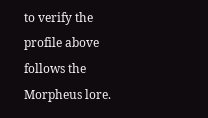to verify the profile above follows the Morpheus lore.